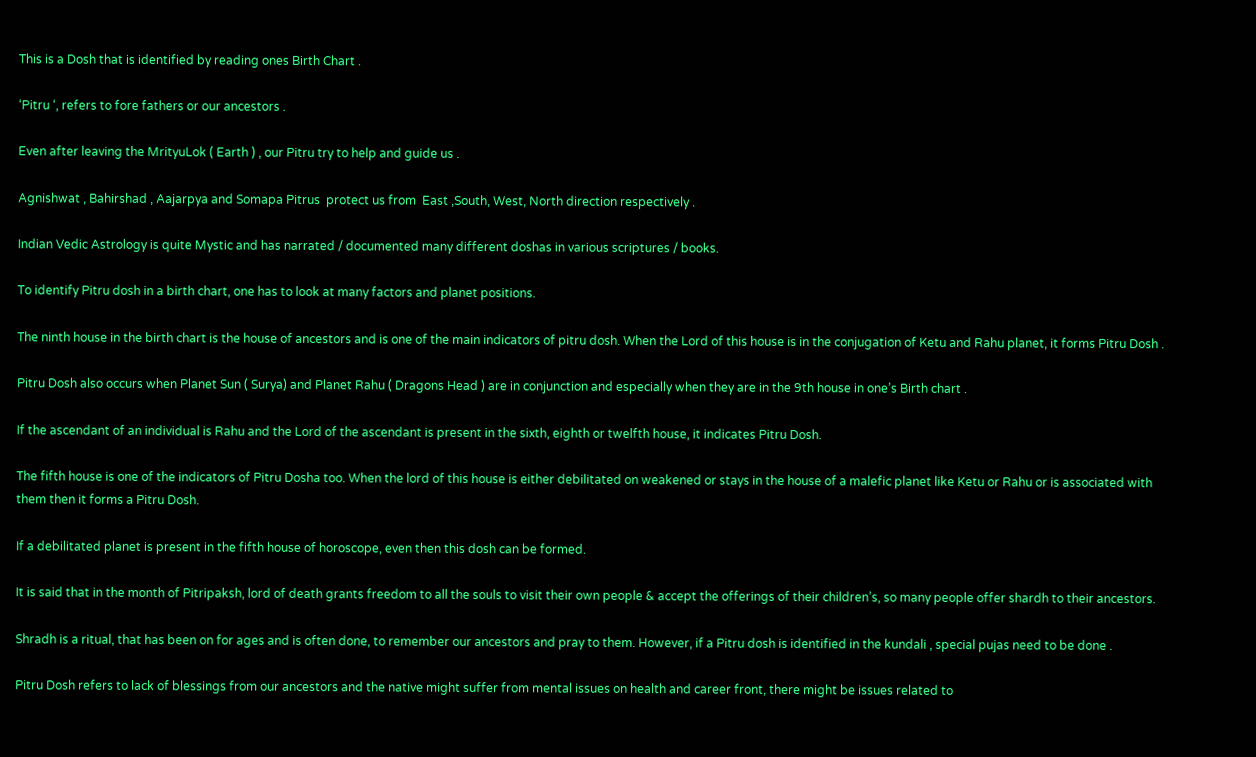This is a Dosh that is identified by reading ones Birth Chart .

‘Pitru ‘, refers to fore fathers or our ancestors .

Even after leaving the MrityuLok ( Earth ) , our Pitru try to help and guide us .

Agnishwat , Bahirshad , Aajarpya and Somapa Pitrus  protect us from  East ,South, West, North direction respectively .

Indian Vedic Astrology is quite Mystic and has narrated / documented many different doshas in various scriptures / books.

To identify Pitru dosh in a birth chart, one has to look at many factors and planet positions.

The ninth house in the birth chart is the house of ancestors and is one of the main indicators of pitru dosh. When the Lord of this house is in the conjugation of Ketu and Rahu planet, it forms Pitru Dosh .

Pitru Dosh also occurs when Planet Sun ( Surya) and Planet Rahu ( Dragons Head ) are in conjunction and especially when they are in the 9th house in one’s Birth chart .

If the ascendant of an individual is Rahu and the Lord of the ascendant is present in the sixth, eighth or twelfth house, it indicates Pitru Dosh.

The fifth house is one of the indicators of Pitru Dosha too. When the lord of this house is either debilitated on weakened or stays in the house of a malefic planet like Ketu or Rahu or is associated with them then it forms a Pitru Dosh.

If a debilitated planet is present in the fifth house of horoscope, even then this dosh can be formed.

It is said that in the month of Pitripaksh, lord of death grants freedom to all the souls to visit their own people & accept the offerings of their children’s, so many people offer shardh to their ancestors.

Shradh is a ritual, that has been on for ages and is often done, to remember our ancestors and pray to them. However, if a Pitru dosh is identified in the kundali , special pujas need to be done .

Pitru Dosh refers to lack of blessings from our ancestors and the native might suffer from mental issues on health and career front, there might be issues related to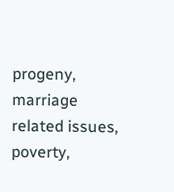progeny, marriage related issues, poverty,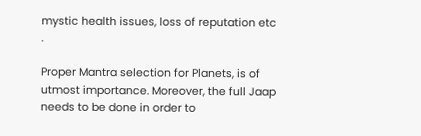mystic health issues, loss of reputation etc .

Proper Mantra selection for Planets, is of utmost importance. Moreover, the full Jaap needs to be done in order to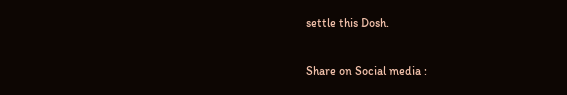settle this Dosh.

Share on Social media :